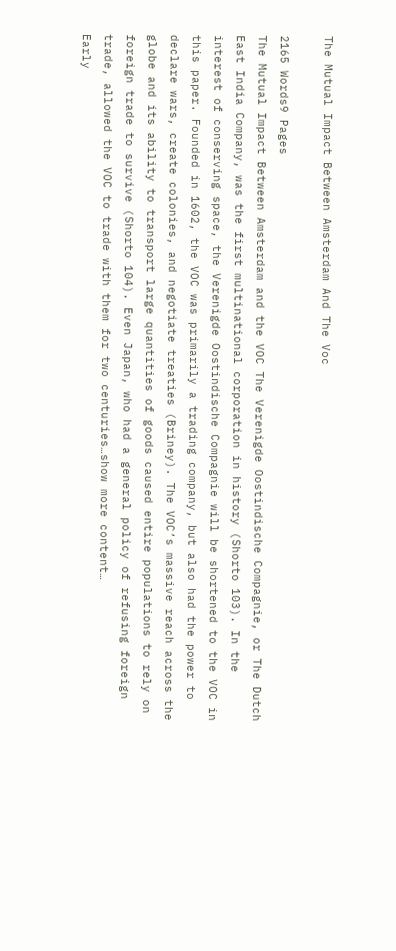The Mutual Impact Between Amsterdam And The Voc

2165 Words9 Pages
The Mutual Impact Between Amsterdam and the VOC The Verenigde Oostindische Compagnie, or The Dutch East India Company, was the first multinational corporation in history (Shorto 103). In the interest of conserving space, the Verenigde Oostindische Compagnie will be shortened to the VOC in this paper. Founded in 1602, the VOC was primarily a trading company, but also had the power to declare wars, create colonies, and negotiate treaties (Briney). The VOC’s massive reach across the globe and its ability to transport large quantities of goods caused entire populations to rely on foreign trade to survive (Shorto 104). Even Japan, who had a general policy of refusing foreign trade, allowed the VOC to trade with them for two centuries…show more content…
Early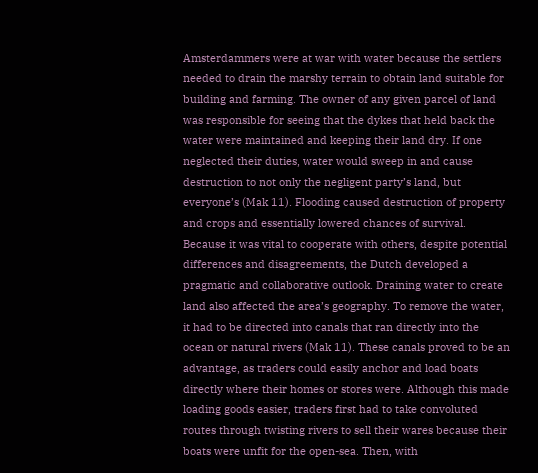Amsterdammers were at war with water because the settlers needed to drain the marshy terrain to obtain land suitable for building and farming. The owner of any given parcel of land was responsible for seeing that the dykes that held back the water were maintained and keeping their land dry. If one neglected their duties, water would sweep in and cause destruction to not only the negligent party’s land, but everyone’s (Mak 11). Flooding caused destruction of property and crops and essentially lowered chances of survival. Because it was vital to cooperate with others, despite potential differences and disagreements, the Dutch developed a pragmatic and collaborative outlook. Draining water to create land also affected the area’s geography. To remove the water, it had to be directed into canals that ran directly into the ocean or natural rivers (Mak 11). These canals proved to be an advantage, as traders could easily anchor and load boats directly where their homes or stores were. Although this made loading goods easier, traders first had to take convoluted routes through twisting rivers to sell their wares because their boats were unfit for the open-sea. Then, with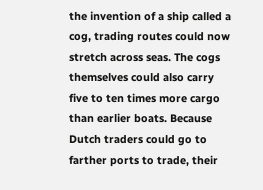the invention of a ship called a cog, trading routes could now stretch across seas. The cogs themselves could also carry five to ten times more cargo than earlier boats. Because Dutch traders could go to farther ports to trade, their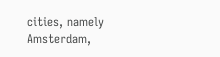cities, namely Amsterdam,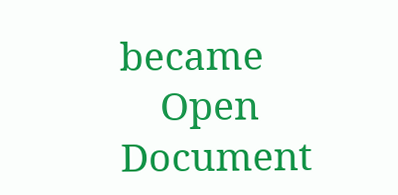became
    Open Document